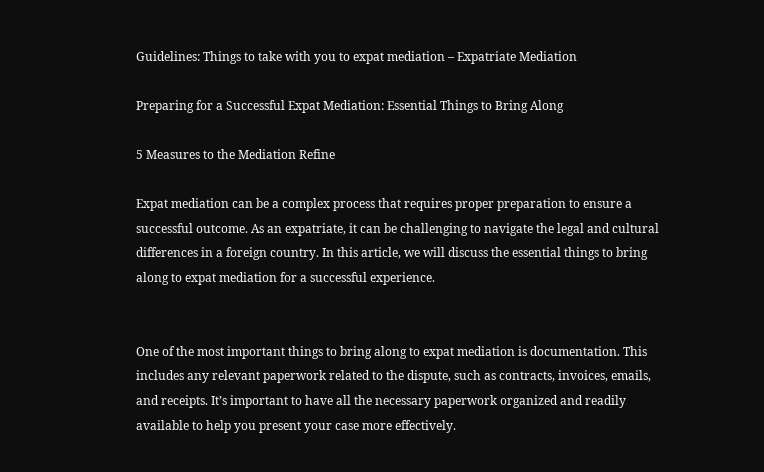Guidelines: Things to take with you to expat mediation – Expatriate Mediation

Preparing for a Successful Expat Mediation: Essential Things to Bring Along

5 Measures to the Mediation Refine

Expat mediation can be a complex process that requires proper preparation to ensure a successful outcome. As an expatriate, it can be challenging to navigate the legal and cultural differences in a foreign country. In this article, we will discuss the essential things to bring along to expat mediation for a successful experience.


One of the most important things to bring along to expat mediation is documentation. This includes any relevant paperwork related to the dispute, such as contracts, invoices, emails, and receipts. It’s important to have all the necessary paperwork organized and readily available to help you present your case more effectively.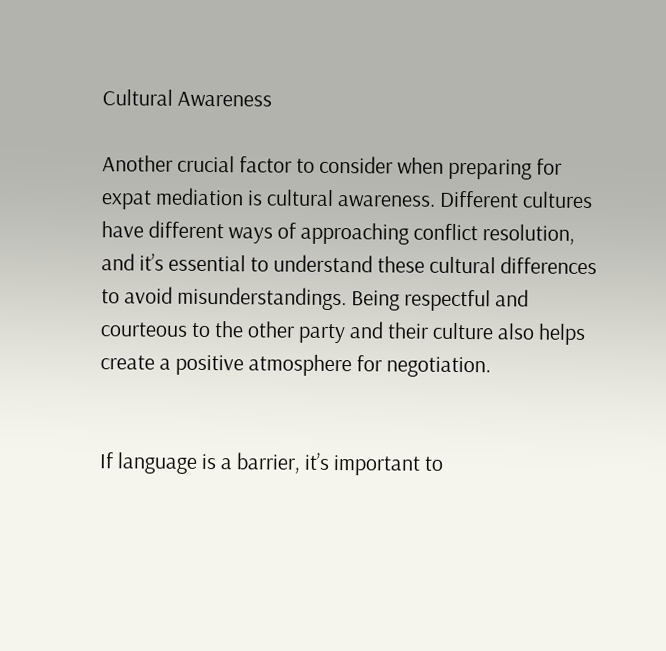Cultural Awareness

Another crucial factor to consider when preparing for expat mediation is cultural awareness. Different cultures have different ways of approaching conflict resolution, and it’s essential to understand these cultural differences to avoid misunderstandings. Being respectful and courteous to the other party and their culture also helps create a positive atmosphere for negotiation.


If language is a barrier, it’s important to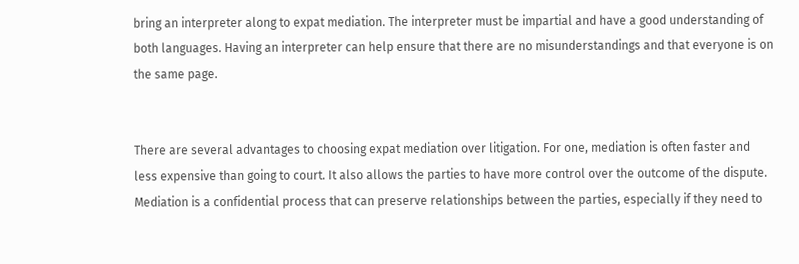bring an interpreter along to expat mediation. The interpreter must be impartial and have a good understanding of both languages. Having an interpreter can help ensure that there are no misunderstandings and that everyone is on the same page.


There are several advantages to choosing expat mediation over litigation. For one, mediation is often faster and less expensive than going to court. It also allows the parties to have more control over the outcome of the dispute. Mediation is a confidential process that can preserve relationships between the parties, especially if they need to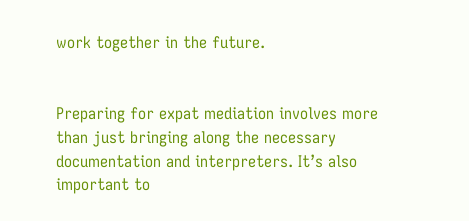work together in the future.


Preparing for expat mediation involves more than just bringing along the necessary documentation and interpreters. It’s also important to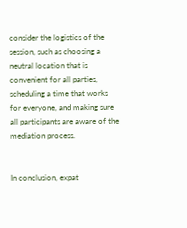consider the logistics of the session, such as choosing a neutral location that is convenient for all parties, scheduling a time that works for everyone, and making sure all participants are aware of the mediation process.


In conclusion, expat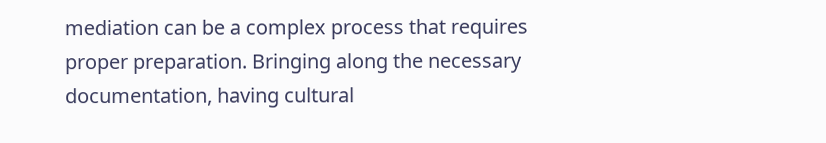mediation can be a complex process that requires proper preparation. Bringing along the necessary documentation, having cultural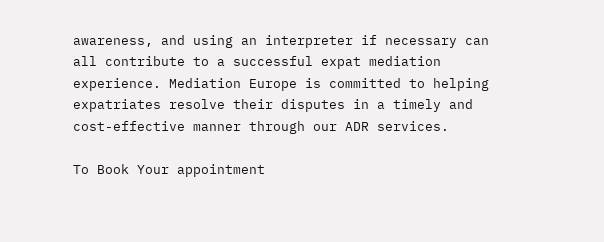awareness, and using an interpreter if necessary can all contribute to a successful expat mediation experience. Mediation Europe is committed to helping expatriates resolve their disputes in a timely and cost-effective manner through our ADR services.

To Book Your appointment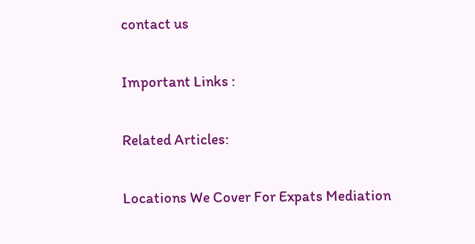contact us

Important Links :

Related Articles:

Locations We Cover For Expats Mediation